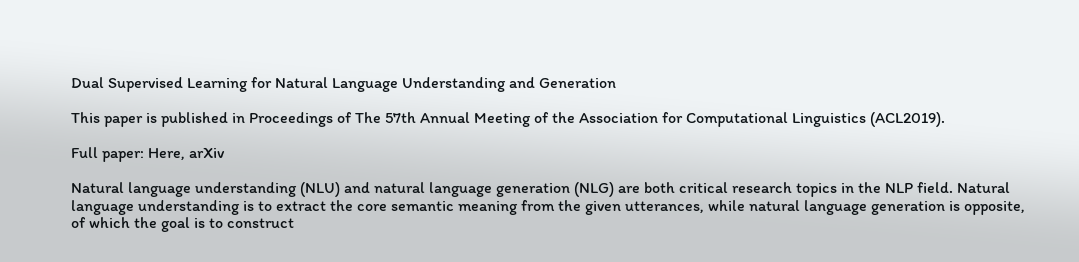Dual Supervised Learning for Natural Language Understanding and Generation

This paper is published in Proceedings of The 57th Annual Meeting of the Association for Computational Linguistics (ACL2019).

Full paper: Here, arXiv

Natural language understanding (NLU) and natural language generation (NLG) are both critical research topics in the NLP field. Natural language understanding is to extract the core semantic meaning from the given utterances, while natural language generation is opposite, of which the goal is to construct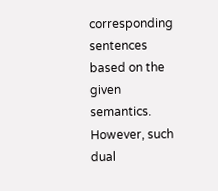corresponding sentences based on the given semantics. However, such dual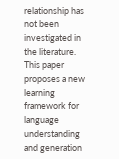relationship has not been investigated in the literature. This paper proposes a new learning framework for language understanding and generation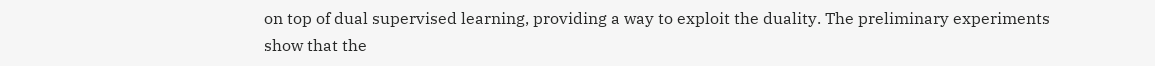on top of dual supervised learning, providing a way to exploit the duality. The preliminary experiments show that the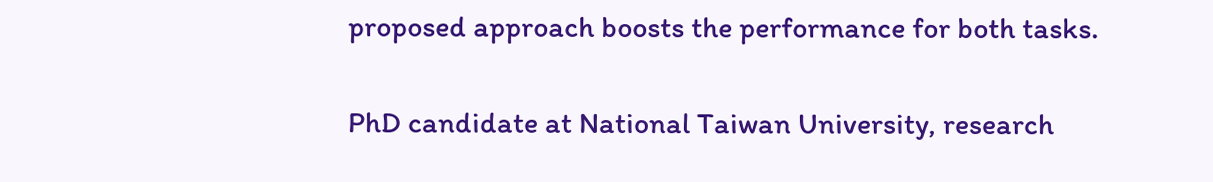proposed approach boosts the performance for both tasks.

PhD candidate at National Taiwan University, research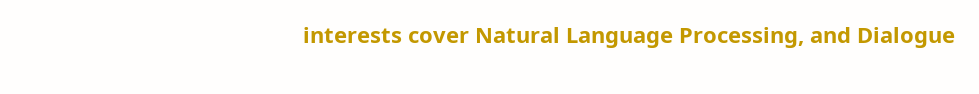interests cover Natural Language Processing, and Dialogue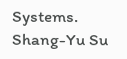Systems.
Shang-Yu Su